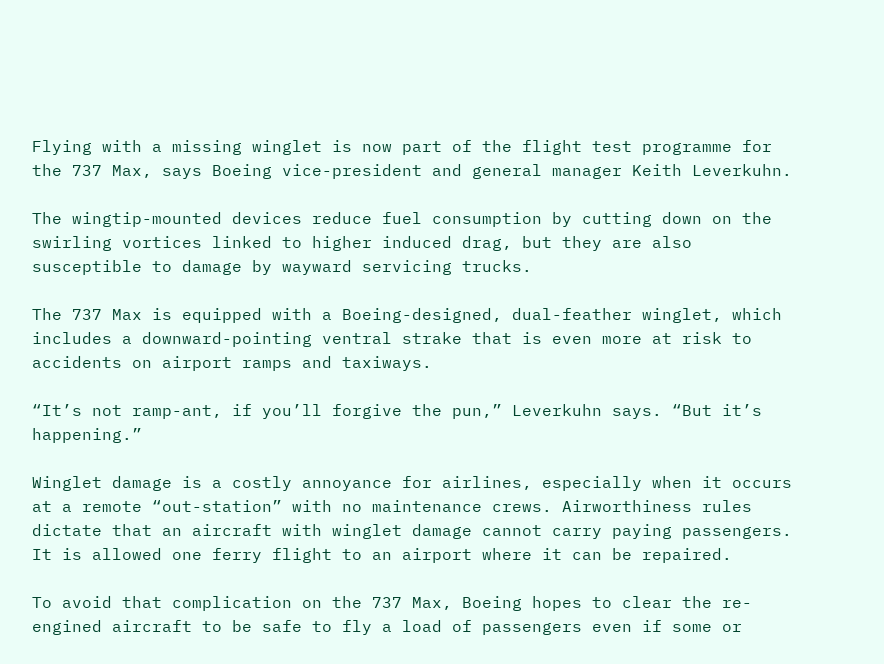Flying with a missing winglet is now part of the flight test programme for the 737 Max, says Boeing vice-president and general manager Keith Leverkuhn.

The wingtip-mounted devices reduce fuel consumption by cutting down on the swirling vortices linked to higher induced drag, but they are also susceptible to damage by wayward servicing trucks.

The 737 Max is equipped with a Boeing-designed, dual-feather winglet, which includes a downward-pointing ventral strake that is even more at risk to accidents on airport ramps and taxiways.

“It’s not ramp-ant, if you’ll forgive the pun,” Leverkuhn says. “But it’s happening.”

Winglet damage is a costly annoyance for airlines, especially when it occurs at a remote “out-station” with no maintenance crews. Airworthiness rules dictate that an aircraft with winglet damage cannot carry paying passengers. It is allowed one ferry flight to an airport where it can be repaired.

To avoid that complication on the 737 Max, Boeing hopes to clear the re-engined aircraft to be safe to fly a load of passengers even if some or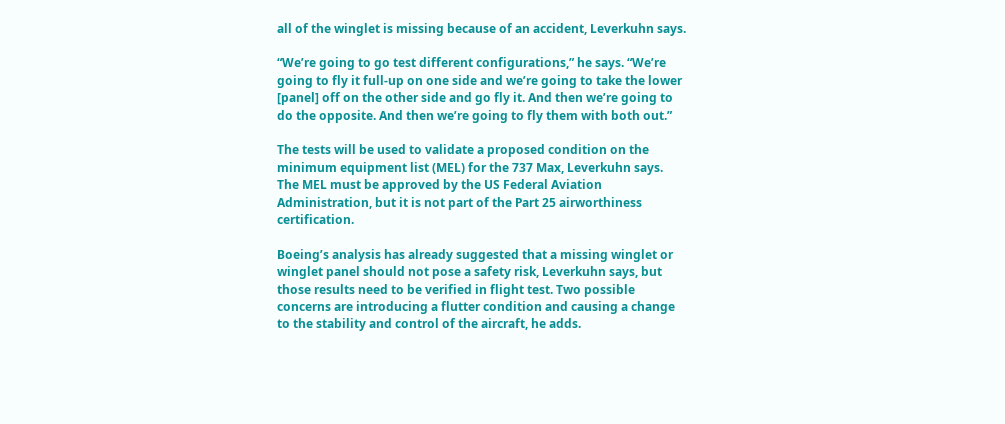all of the winglet is missing because of an accident, Leverkuhn says.

“We’re going to go test different configurations,” he says. “We’re going to fly it full-up on one side and we’re going to take the lower [panel] off on the other side and go fly it. And then we’re going to do the opposite. And then we’re going to fly them with both out.”

The tests will be used to validate a proposed condition on the minimum equipment list (MEL) for the 737 Max, Leverkuhn says. The MEL must be approved by the US Federal Aviation Administration, but it is not part of the Part 25 airworthiness certification.

Boeing’s analysis has already suggested that a missing winglet or winglet panel should not pose a safety risk, Leverkuhn says, but those results need to be verified in flight test. Two possible concerns are introducing a flutter condition and causing a change to the stability and control of the aircraft, he adds.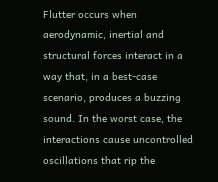Flutter occurs when aerodynamic, inertial and structural forces interact in a way that, in a best-case scenario, produces a buzzing sound. In the worst case, the interactions cause uncontrolled oscillations that rip the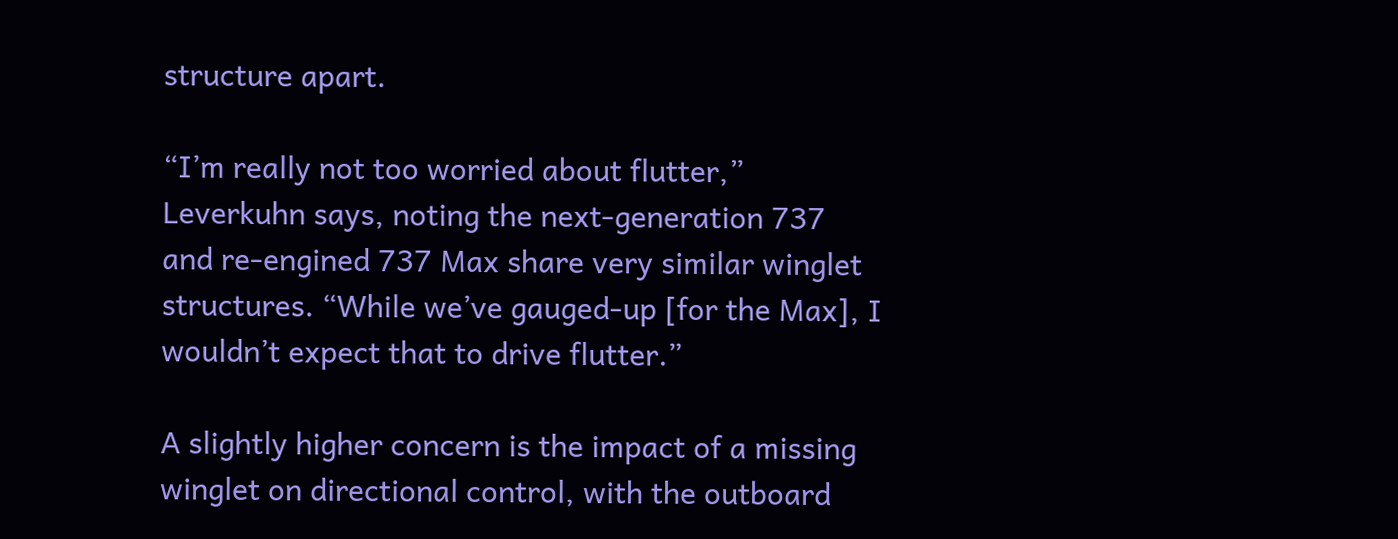structure apart.

“I’m really not too worried about flutter,” Leverkuhn says, noting the next-generation 737 and re-engined 737 Max share very similar winglet structures. “While we’ve gauged-up [for the Max], I wouldn’t expect that to drive flutter.”

A slightly higher concern is the impact of a missing winglet on directional control, with the outboard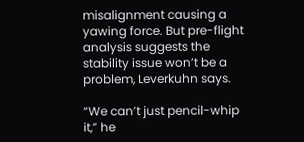misalignment causing a yawing force. But pre-flight analysis suggests the stability issue won’t be a problem, Leverkuhn says.

“We can’t just pencil-whip it,” he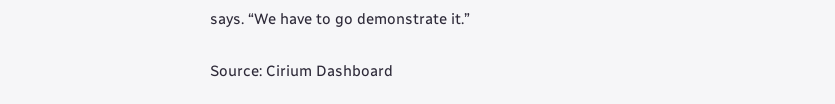says. “We have to go demonstrate it.”

Source: Cirium Dashboard